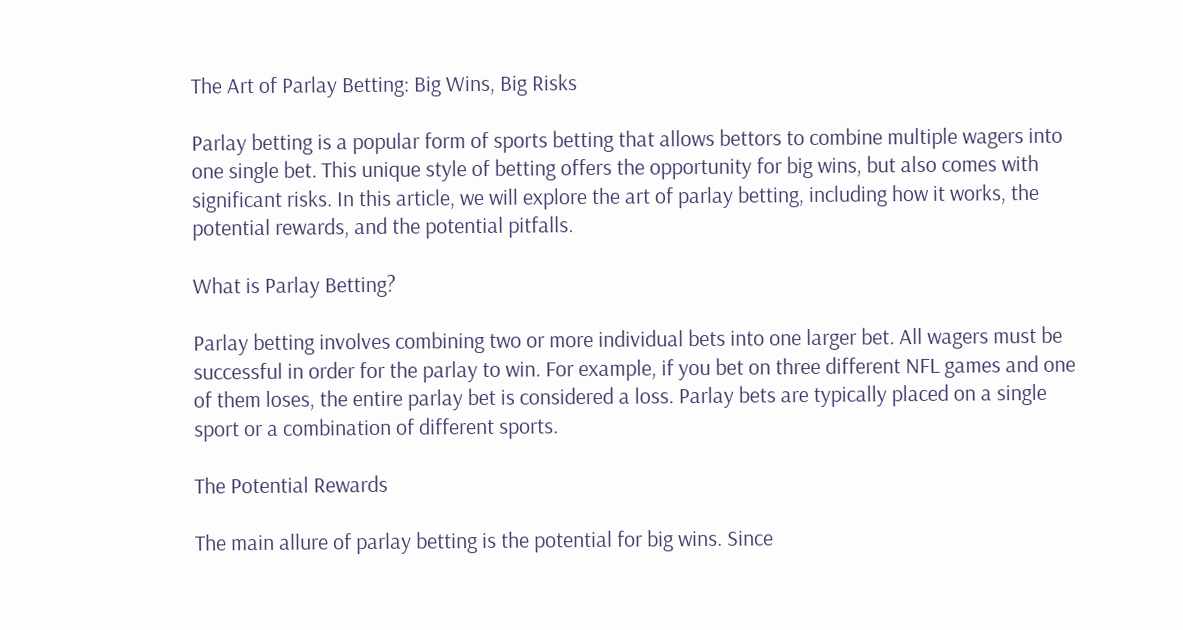The Art of Parlay Betting: Big Wins, Big Risks

Parlay betting is a popular form of sports betting that allows bettors to combine multiple wagers into one single bet. This unique style of betting offers the opportunity for big wins, but also comes with significant risks. In this article, we will explore the art of parlay betting, including how it works, the potential rewards, and the potential pitfalls.

What is Parlay Betting?

Parlay betting involves combining two or more individual bets into one larger bet. All wagers must be successful in order for the parlay to win. For example, if you bet on three different NFL games and one of them loses, the entire parlay bet is considered a loss. Parlay bets are typically placed on a single sport or a combination of different sports.

The Potential Rewards

The main allure of parlay betting is the potential for big wins. Since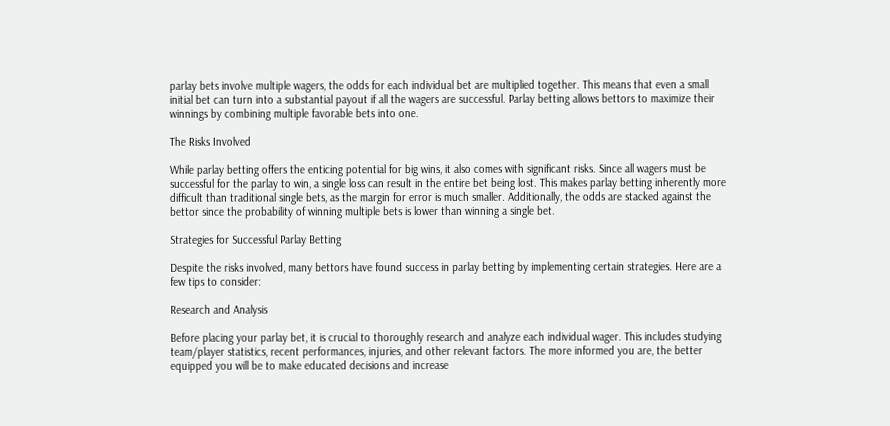parlay bets involve multiple wagers, the odds for each individual bet are multiplied together. This means that even a small initial bet can turn into a substantial payout if all the wagers are successful. Parlay betting allows bettors to maximize their winnings by combining multiple favorable bets into one.

The Risks Involved

While parlay betting offers the enticing potential for big wins, it also comes with significant risks. Since all wagers must be successful for the parlay to win, a single loss can result in the entire bet being lost. This makes parlay betting inherently more difficult than traditional single bets, as the margin for error is much smaller. Additionally, the odds are stacked against the bettor since the probability of winning multiple bets is lower than winning a single bet.

Strategies for Successful Parlay Betting

Despite the risks involved, many bettors have found success in parlay betting by implementing certain strategies. Here are a few tips to consider:

Research and Analysis

Before placing your parlay bet, it is crucial to thoroughly research and analyze each individual wager. This includes studying team/player statistics, recent performances, injuries, and other relevant factors. The more informed you are, the better equipped you will be to make educated decisions and increase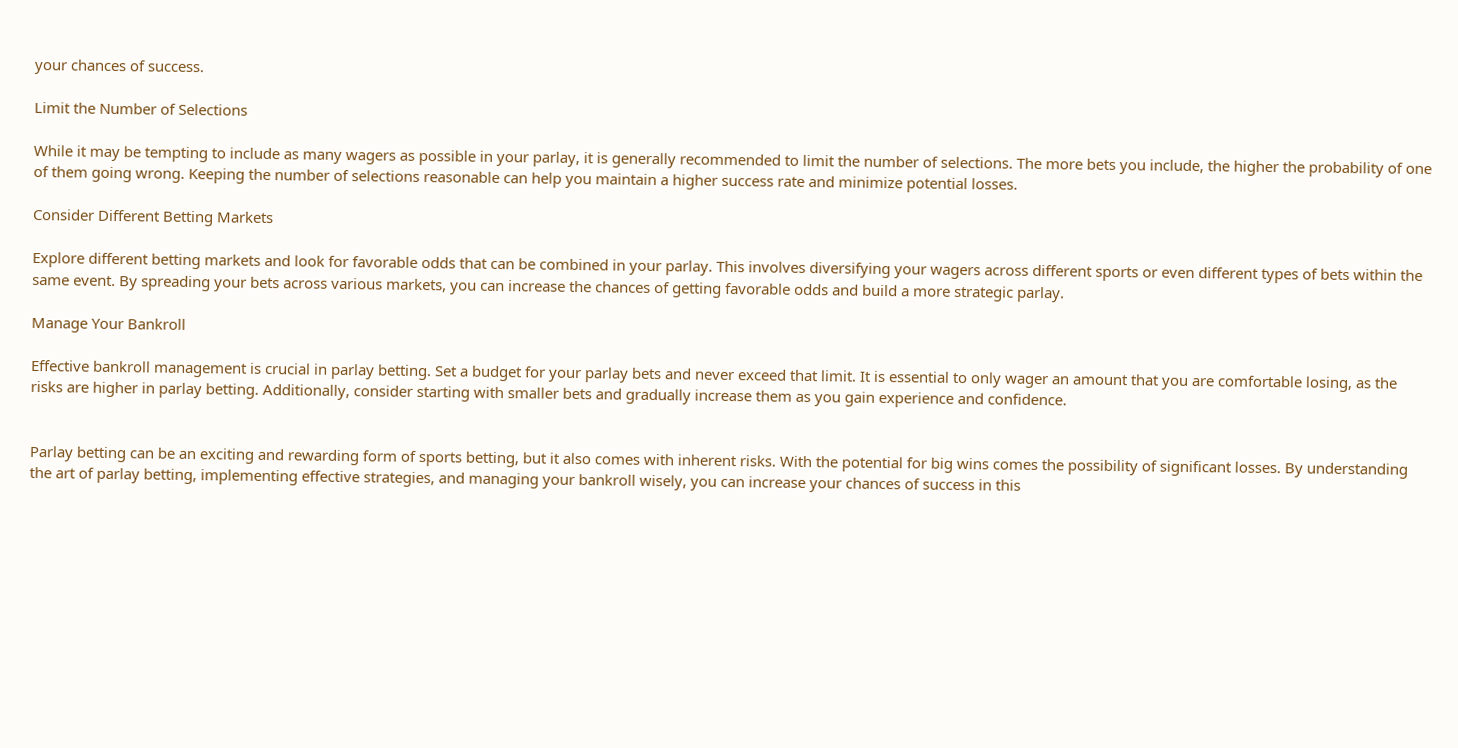your chances of success.

Limit the Number of Selections

While it may be tempting to include as many wagers as possible in your parlay, it is generally recommended to limit the number of selections. The more bets you include, the higher the probability of one of them going wrong. Keeping the number of selections reasonable can help you maintain a higher success rate and minimize potential losses.

Consider Different Betting Markets

Explore different betting markets and look for favorable odds that can be combined in your parlay. This involves diversifying your wagers across different sports or even different types of bets within the same event. By spreading your bets across various markets, you can increase the chances of getting favorable odds and build a more strategic parlay.

Manage Your Bankroll

Effective bankroll management is crucial in parlay betting. Set a budget for your parlay bets and never exceed that limit. It is essential to only wager an amount that you are comfortable losing, as the risks are higher in parlay betting. Additionally, consider starting with smaller bets and gradually increase them as you gain experience and confidence.


Parlay betting can be an exciting and rewarding form of sports betting, but it also comes with inherent risks. With the potential for big wins comes the possibility of significant losses. By understanding the art of parlay betting, implementing effective strategies, and managing your bankroll wisely, you can increase your chances of success in this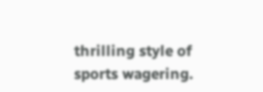thrilling style of sports wagering.